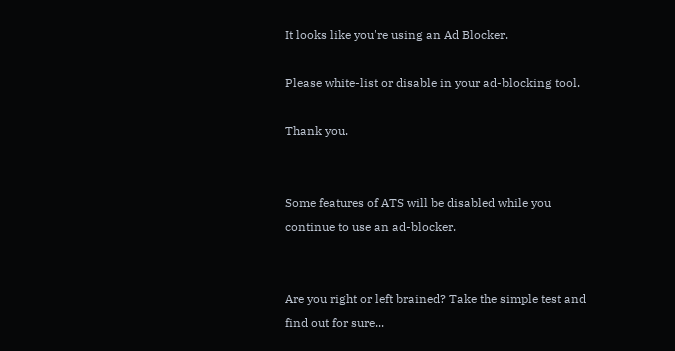It looks like you're using an Ad Blocker.

Please white-list or disable in your ad-blocking tool.

Thank you.


Some features of ATS will be disabled while you continue to use an ad-blocker.


Are you right or left brained? Take the simple test and find out for sure...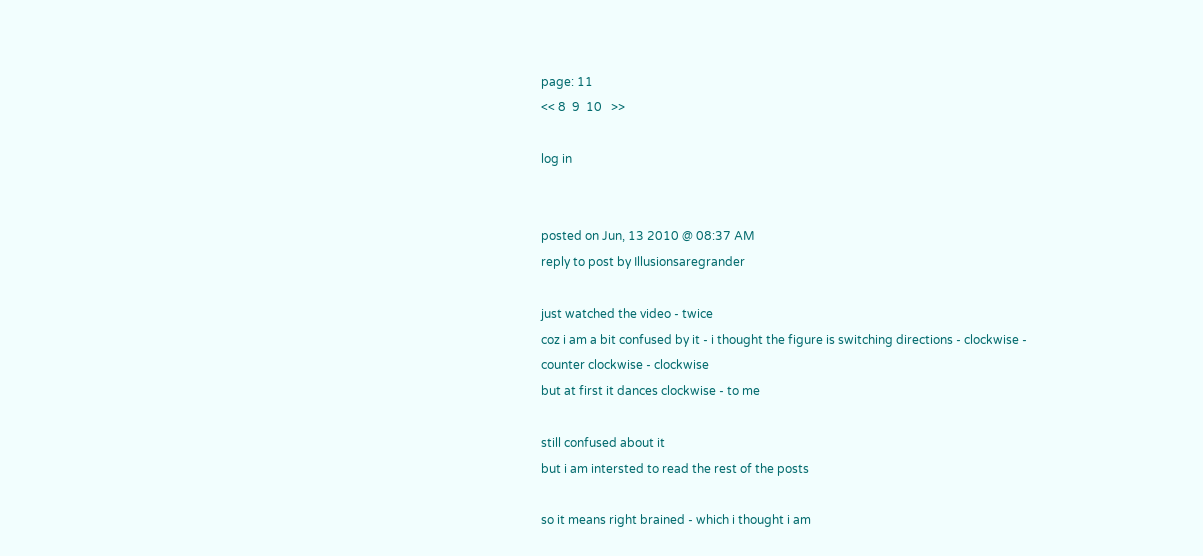page: 11
<< 8  9  10   >>

log in


posted on Jun, 13 2010 @ 08:37 AM
reply to post by Illusionsaregrander

just watched the video - twice
coz i am a bit confused by it - i thought the figure is switching directions - clockwise - counter clockwise - clockwise
but at first it dances clockwise - to me

still confused about it
but i am intersted to read the rest of the posts

so it means right brained - which i thought i am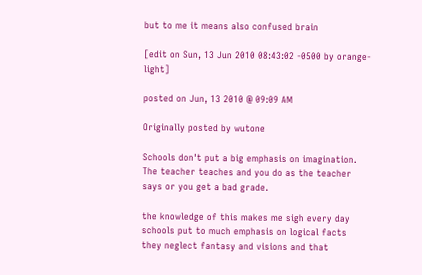but to me it means also confused brain

[edit on Sun, 13 Jun 2010 08:43:02 -0500 by orange-light]

posted on Jun, 13 2010 @ 09:09 AM

Originally posted by wutone

Schools don't put a big emphasis on imagination. The teacher teaches and you do as the teacher says or you get a bad grade.

the knowledge of this makes me sigh every day
schools put to much emphasis on logical facts
they neglect fantasy and visions and that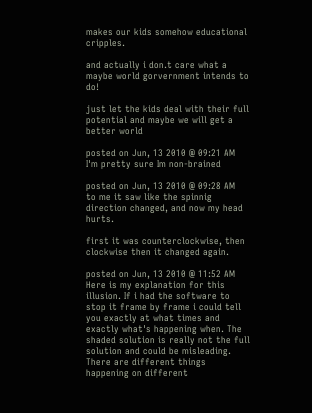makes our kids somehow educational cripples.

and actually i don.t care what a maybe world gorvernment intends to do!

just let the kids deal with their full potential and maybe we will get a better world

posted on Jun, 13 2010 @ 09:21 AM
I'm pretty sure Im non-brained

posted on Jun, 13 2010 @ 09:28 AM
to me it saw like the spinnig direction changed, and now my head hurts.

first it was counterclockwise, then clockwise then it changed again.

posted on Jun, 13 2010 @ 11:52 AM
Here is my explanation for this illusion. If i had the software to stop it frame by frame i could tell you exactly at what times and exactly what's happening when. The shaded solution is really not the full solution and could be misleading. There are different things happening on different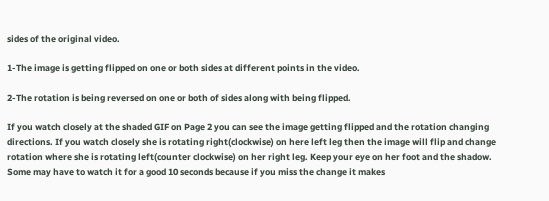sides of the original video.

1-The image is getting flipped on one or both sides at different points in the video.

2-The rotation is being reversed on one or both of sides along with being flipped.

If you watch closely at the shaded GIF on Page 2 you can see the image getting flipped and the rotation changing directions. If you watch closely she is rotating right(clockwise) on here left leg then the image will flip and change rotation where she is rotating left(counter clockwise) on her right leg. Keep your eye on her foot and the shadow. Some may have to watch it for a good 10 seconds because if you miss the change it makes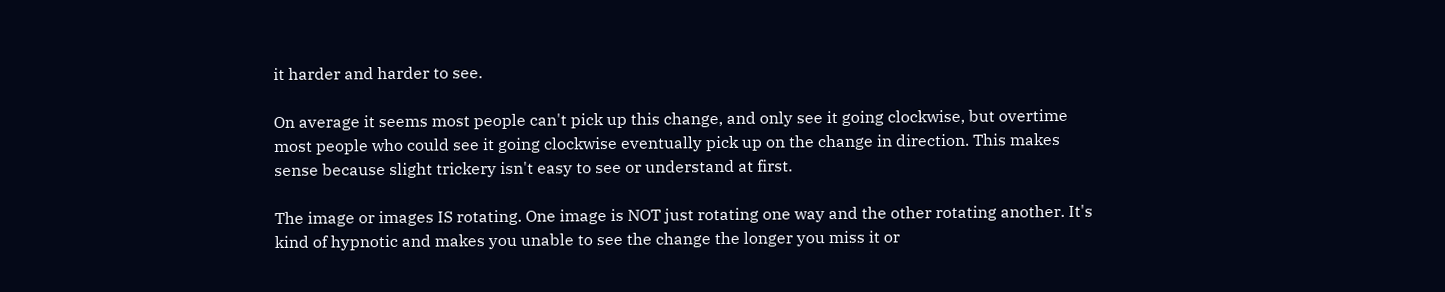it harder and harder to see.

On average it seems most people can't pick up this change, and only see it going clockwise, but overtime most people who could see it going clockwise eventually pick up on the change in direction. This makes sense because slight trickery isn't easy to see or understand at first.

The image or images IS rotating. One image is NOT just rotating one way and the other rotating another. It's kind of hypnotic and makes you unable to see the change the longer you miss it or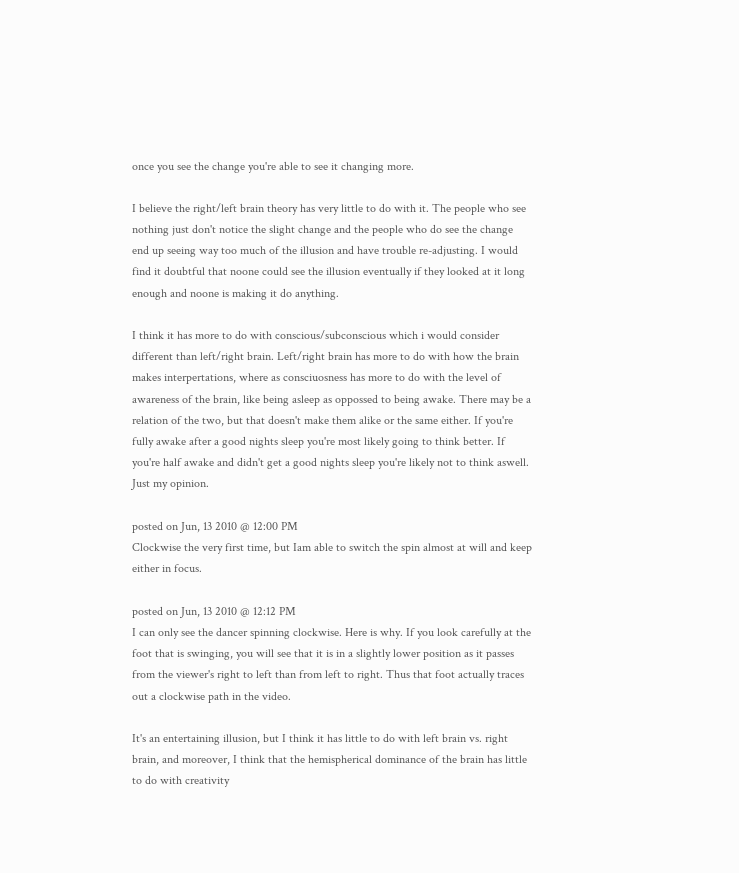once you see the change you're able to see it changing more.

I believe the right/left brain theory has very little to do with it. The people who see nothing just don't notice the slight change and the people who do see the change end up seeing way too much of the illusion and have trouble re-adjusting. I would find it doubtful that noone could see the illusion eventually if they looked at it long enough and noone is making it do anything.

I think it has more to do with conscious/subconscious which i would consider different than left/right brain. Left/right brain has more to do with how the brain makes interpertations, where as consciuosness has more to do with the level of awareness of the brain, like being asleep as oppossed to being awake. There may be a relation of the two, but that doesn't make them alike or the same either. If you're fully awake after a good nights sleep you're most likely going to think better. If you're half awake and didn't get a good nights sleep you're likely not to think aswell. Just my opinion.

posted on Jun, 13 2010 @ 12:00 PM
Clockwise the very first time, but Iam able to switch the spin almost at will and keep either in focus.

posted on Jun, 13 2010 @ 12:12 PM
I can only see the dancer spinning clockwise. Here is why. If you look carefully at the foot that is swinging, you will see that it is in a slightly lower position as it passes from the viewer's right to left than from left to right. Thus that foot actually traces out a clockwise path in the video.

It's an entertaining illusion, but I think it has little to do with left brain vs. right brain, and moreover, I think that the hemispherical dominance of the brain has little to do with creativity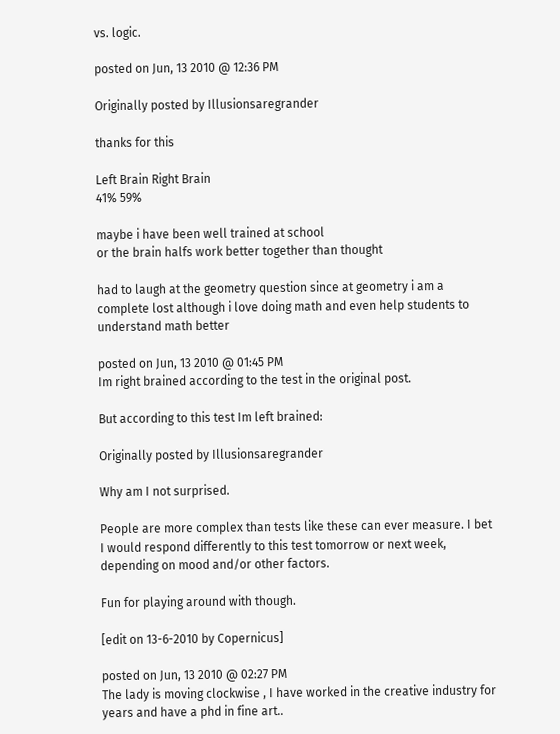vs. logic.

posted on Jun, 13 2010 @ 12:36 PM

Originally posted by Illusionsaregrander

thanks for this

Left Brain Right Brain
41% 59%

maybe i have been well trained at school
or the brain halfs work better together than thought

had to laugh at the geometry question since at geometry i am a complete lost although i love doing math and even help students to understand math better

posted on Jun, 13 2010 @ 01:45 PM
Im right brained according to the test in the original post.

But according to this test Im left brained:

Originally posted by Illusionsaregrander

Why am I not surprised.

People are more complex than tests like these can ever measure. I bet I would respond differently to this test tomorrow or next week, depending on mood and/or other factors.

Fun for playing around with though.

[edit on 13-6-2010 by Copernicus]

posted on Jun, 13 2010 @ 02:27 PM
The lady is moving clockwise , I have worked in the creative industry for years and have a phd in fine art..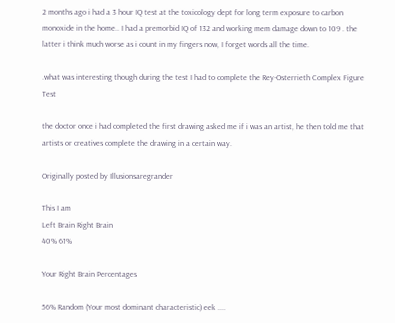2 months ago i had a 3 hour IQ test at the toxicology dept for long term exposure to carbon monoxide in the home.. I had a premorbid IQ of 132 and working mem damage down to 109 . the latter i think much worse as i count in my fingers now, I forget words all the time.

.what was interesting though during the test I had to complete the Rey-Osterrieth Complex Figure Test

the doctor once i had completed the first drawing asked me if i was an artist, he then told me that artists or creatives complete the drawing in a certain way.

Originally posted by Illusionsaregrander

This I am
Left Brain Right Brain
40% 61%

Your Right Brain Percentages

56% Random (Your most dominant characteristic) eek ....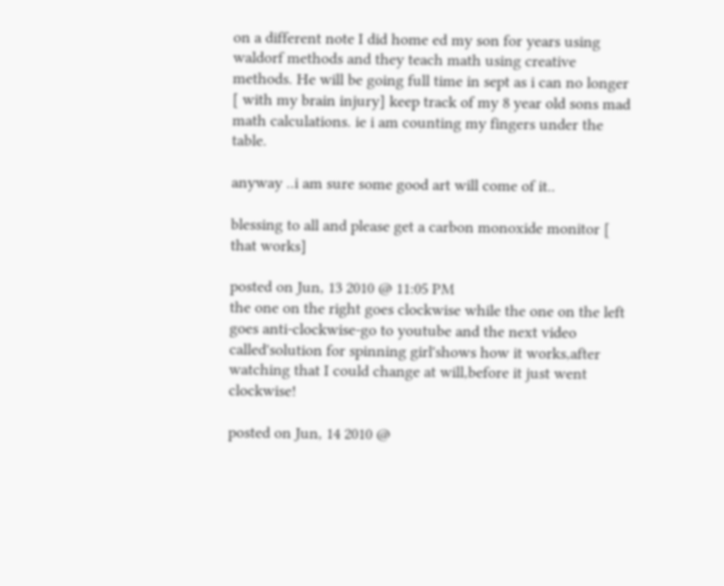on a different note I did home ed my son for years using waldorf methods and they teach math using creative methods. He will be going full time in sept as i can no longer [ with my brain injury] keep track of my 8 year old sons mad math calculations. ie i am counting my fingers under the table.

anyway ..i am sure some good art will come of it..

blessing to all and please get a carbon monoxide monitor [ that works]

posted on Jun, 13 2010 @ 11:05 PM
the one on the right goes clockwise while the one on the left goes anti-clockwise-go to youtube and the next video called'solution for spinning girl'shows how it works,after watching that I could change at will,before it just went clockwise!

posted on Jun, 14 2010 @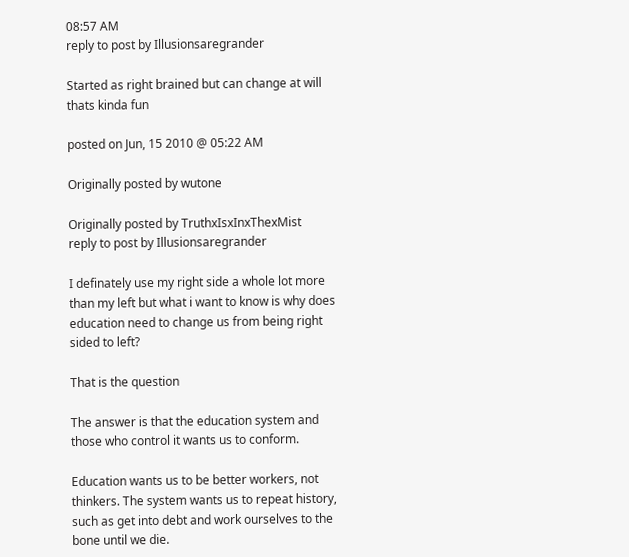08:57 AM
reply to post by Illusionsaregrander

Started as right brained but can change at will thats kinda fun

posted on Jun, 15 2010 @ 05:22 AM

Originally posted by wutone

Originally posted by TruthxIsxInxThexMist
reply to post by Illusionsaregrander

I definately use my right side a whole lot more than my left but what i want to know is why does education need to change us from being right sided to left?

That is the question

The answer is that the education system and those who control it wants us to conform.

Education wants us to be better workers, not thinkers. The system wants us to repeat history, such as get into debt and work ourselves to the bone until we die.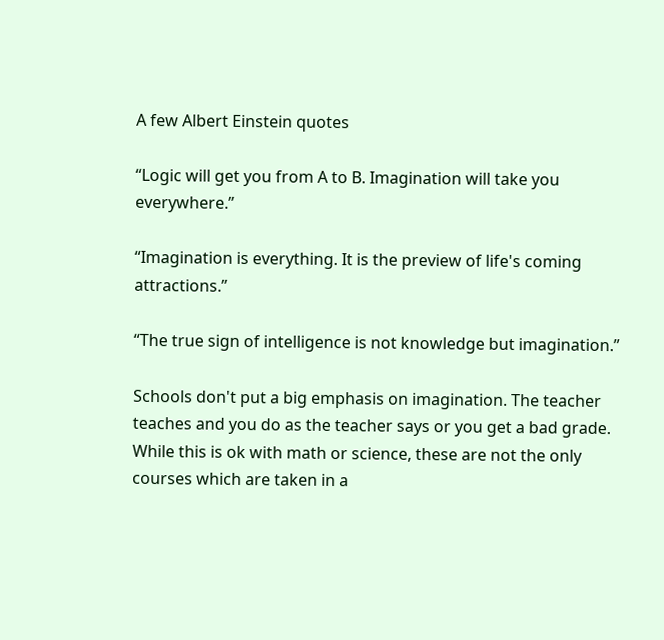A few Albert Einstein quotes

“Logic will get you from A to B. Imagination will take you everywhere.”

“Imagination is everything. It is the preview of life's coming attractions.”

“The true sign of intelligence is not knowledge but imagination.”

Schools don't put a big emphasis on imagination. The teacher teaches and you do as the teacher says or you get a bad grade. While this is ok with math or science, these are not the only courses which are taken in a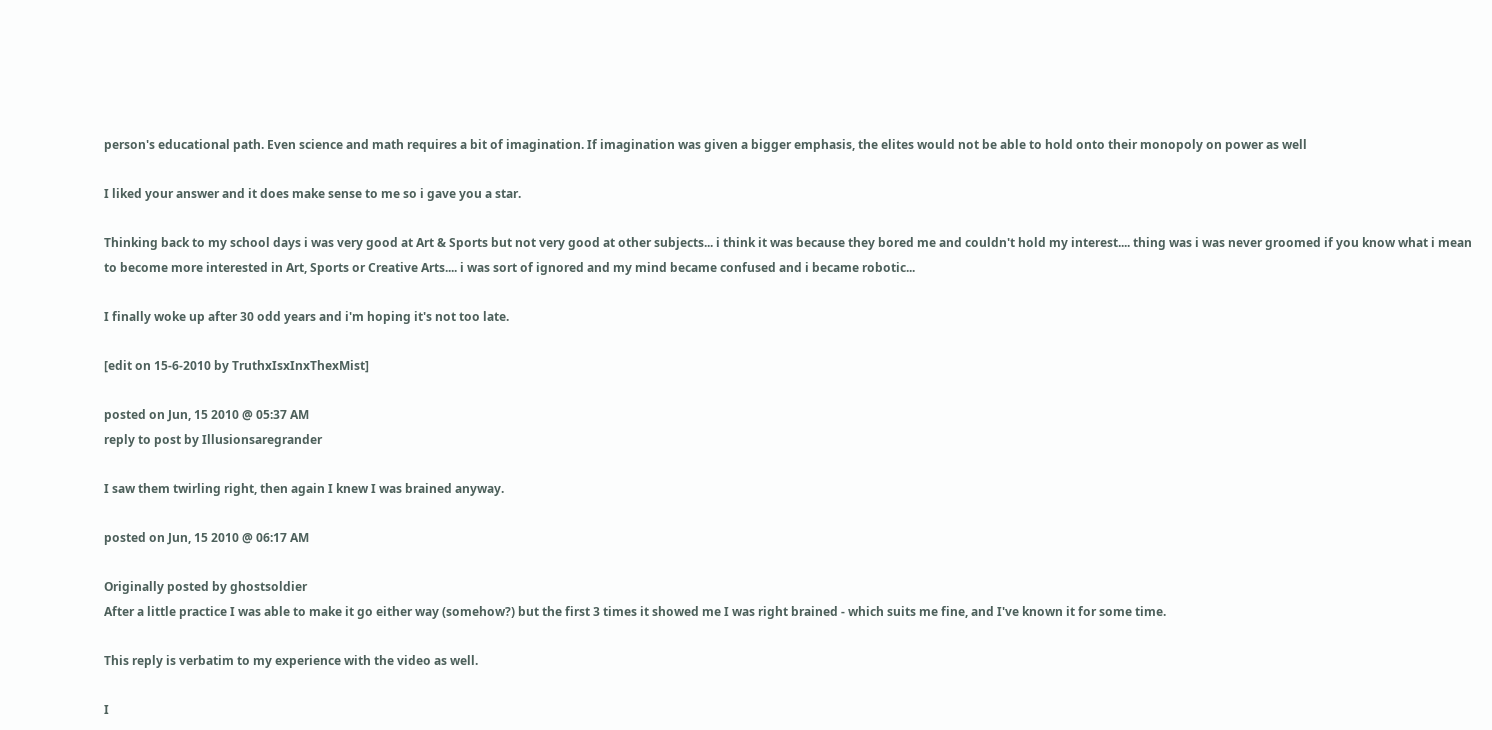person's educational path. Even science and math requires a bit of imagination. If imagination was given a bigger emphasis, the elites would not be able to hold onto their monopoly on power as well

I liked your answer and it does make sense to me so i gave you a star.

Thinking back to my school days i was very good at Art & Sports but not very good at other subjects... i think it was because they bored me and couldn't hold my interest.... thing was i was never groomed if you know what i mean to become more interested in Art, Sports or Creative Arts.... i was sort of ignored and my mind became confused and i became robotic...

I finally woke up after 30 odd years and i'm hoping it's not too late.

[edit on 15-6-2010 by TruthxIsxInxThexMist]

posted on Jun, 15 2010 @ 05:37 AM
reply to post by Illusionsaregrander

I saw them twirling right, then again I knew I was brained anyway.

posted on Jun, 15 2010 @ 06:17 AM

Originally posted by ghostsoldier
After a little practice I was able to make it go either way (somehow?) but the first 3 times it showed me I was right brained - which suits me fine, and I've known it for some time.

This reply is verbatim to my experience with the video as well.

I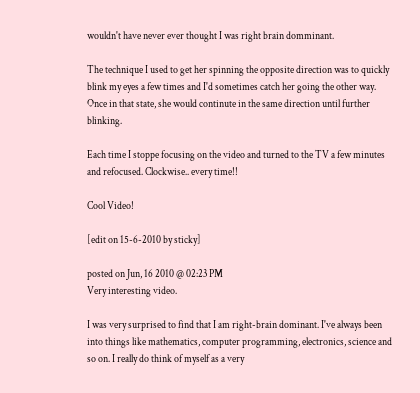wouldn't have never ever thought I was right brain domminant.

The technique I used to get her spinning the opposite direction was to quickly blink my eyes a few times and I'd sometimes catch her going the other way. Once in that state, she would continute in the same direction until further blinking.

Each time I stoppe focusing on the video and turned to the TV a few minutes and refocused. Clockwise.. every time!!

Cool Video!

[edit on 15-6-2010 by sticky]

posted on Jun, 16 2010 @ 02:23 PM
Very interesting video.

I was very surprised to find that I am right-brain dominant. I've always been into things like mathematics, computer programming, electronics, science and so on. I really do think of myself as a very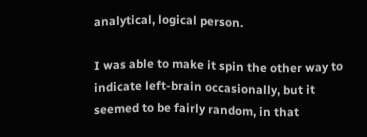analytical, logical person.

I was able to make it spin the other way to indicate left-brain occasionally, but it seemed to be fairly random, in that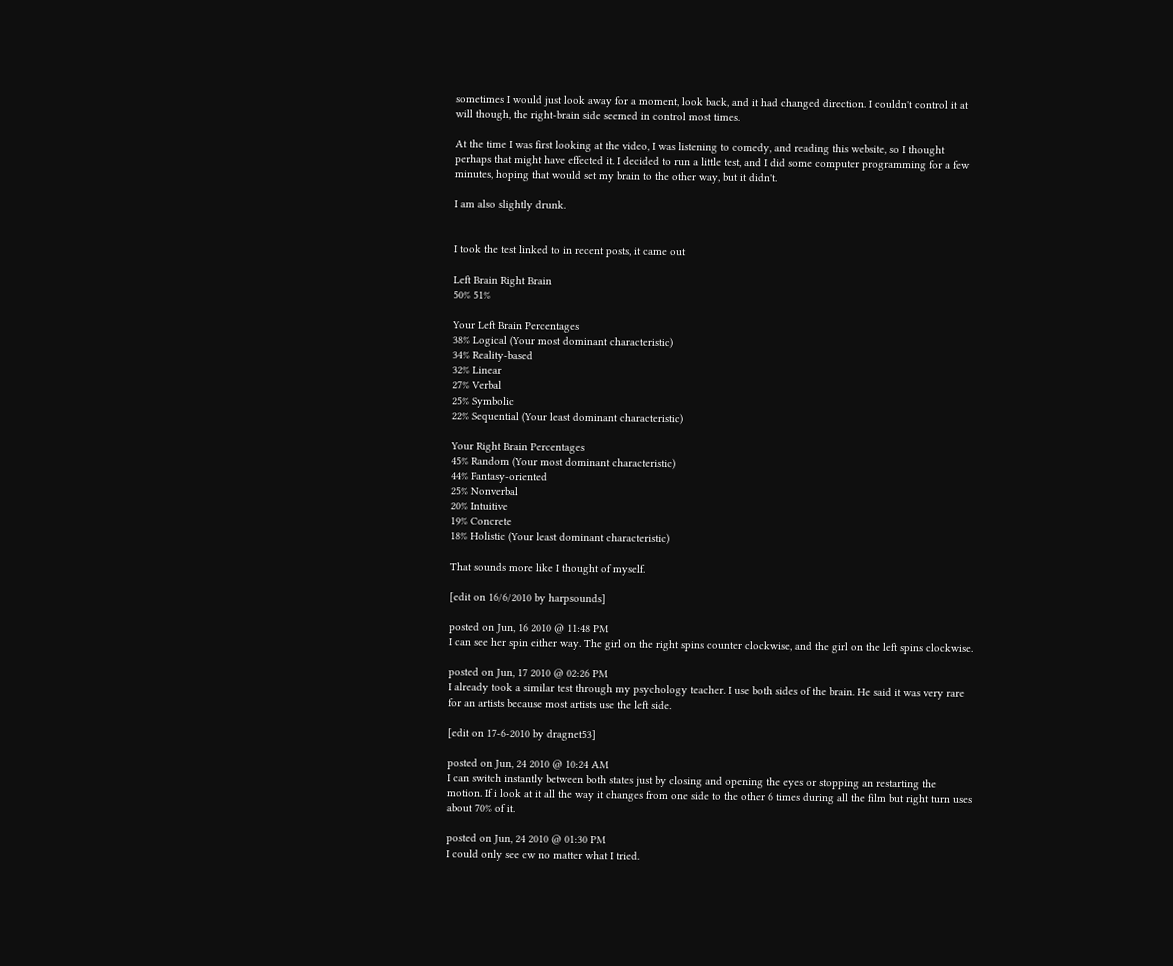sometimes I would just look away for a moment, look back, and it had changed direction. I couldn't control it at will though, the right-brain side seemed in control most times.

At the time I was first looking at the video, I was listening to comedy, and reading this website, so I thought perhaps that might have effected it. I decided to run a little test, and I did some computer programming for a few minutes, hoping that would set my brain to the other way, but it didn't.

I am also slightly drunk.


I took the test linked to in recent posts, it came out

Left Brain Right Brain
50% 51%

Your Left Brain Percentages
38% Logical (Your most dominant characteristic)
34% Reality-based
32% Linear
27% Verbal
25% Symbolic
22% Sequential (Your least dominant characteristic)

Your Right Brain Percentages
45% Random (Your most dominant characteristic)
44% Fantasy-oriented
25% Nonverbal
20% Intuitive
19% Concrete
18% Holistic (Your least dominant characteristic)

That sounds more like I thought of myself.

[edit on 16/6/2010 by harpsounds]

posted on Jun, 16 2010 @ 11:48 PM
I can see her spin either way. The girl on the right spins counter clockwise, and the girl on the left spins clockwise.

posted on Jun, 17 2010 @ 02:26 PM
I already took a similar test through my psychology teacher. I use both sides of the brain. He said it was very rare for an artists because most artists use the left side.

[edit on 17-6-2010 by dragnet53]

posted on Jun, 24 2010 @ 10:24 AM
I can switch instantly between both states just by closing and opening the eyes or stopping an restarting the motion. If i look at it all the way it changes from one side to the other 6 times during all the film but right turn uses about 70% of it.

posted on Jun, 24 2010 @ 01:30 PM
I could only see cw no matter what I tried.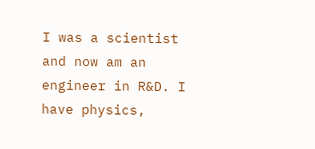I was a scientist and now am an engineer in R&D. I have physics,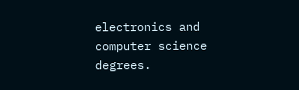electronics and computer science degrees.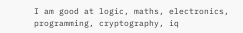I am good at logic, maths, electronics, programming, cryptography, iq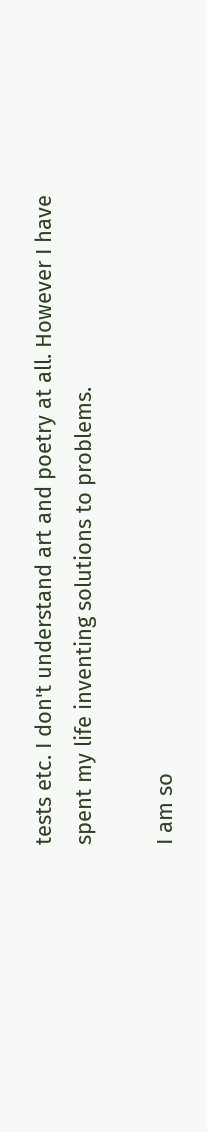tests etc. I don't understand art and poetry at all. However I have spent my life inventing solutions to problems.

I am so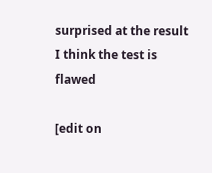surprised at the result I think the test is flawed

[edit on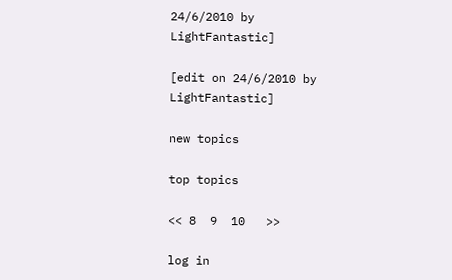24/6/2010 by LightFantastic]

[edit on 24/6/2010 by LightFantastic]

new topics

top topics

<< 8  9  10   >>

log in